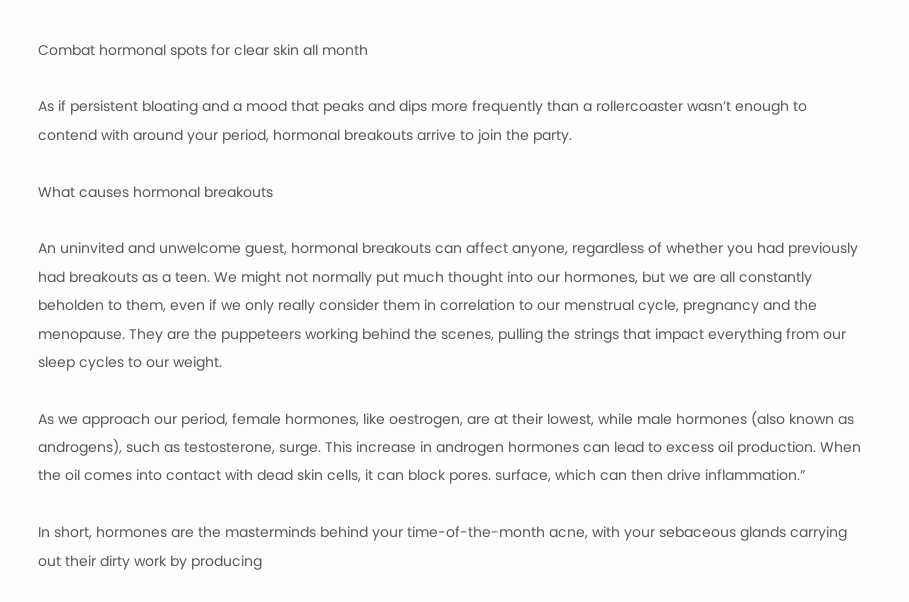Combat hormonal spots for clear skin all month

As if persistent bloating and a mood that peaks and dips more frequently than a rollercoaster wasn’t enough to contend with around your period, hormonal breakouts arrive to join the party.

What causes hormonal breakouts

An uninvited and unwelcome guest, hormonal breakouts can affect anyone, regardless of whether you had previously had breakouts as a teen. We might not normally put much thought into our hormones, but we are all constantly beholden to them, even if we only really consider them in correlation to our menstrual cycle, pregnancy and the menopause. They are the puppeteers working behind the scenes, pulling the strings that impact everything from our sleep cycles to our weight.

As we approach our period, female hormones, like oestrogen, are at their lowest, while male hormones (also known as androgens), such as testosterone, surge. This increase in androgen hormones can lead to excess oil production. When the oil comes into contact with dead skin cells, it can block pores. surface, which can then drive inflammation.”

In short, hormones are the masterminds behind your time-of-the-month acne, with your sebaceous glands carrying out their dirty work by producing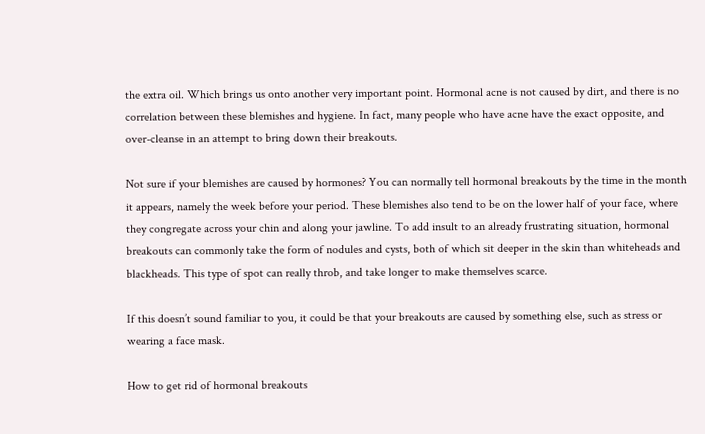the extra oil. Which brings us onto another very important point. Hormonal acne is not caused by dirt, and there is no correlation between these blemishes and hygiene. In fact, many people who have acne have the exact opposite, and over-cleanse in an attempt to bring down their breakouts.

Not sure if your blemishes are caused by hormones? You can normally tell hormonal breakouts by the time in the month it appears, namely the week before your period. These blemishes also tend to be on the lower half of your face, where they congregate across your chin and along your jawline. To add insult to an already frustrating situation, hormonal breakouts can commonly take the form of nodules and cysts, both of which sit deeper in the skin than whiteheads and blackheads. This type of spot can really throb, and take longer to make themselves scarce.

If this doesn’t sound familiar to you, it could be that your breakouts are caused by something else, such as stress or wearing a face mask.

How to get rid of hormonal breakouts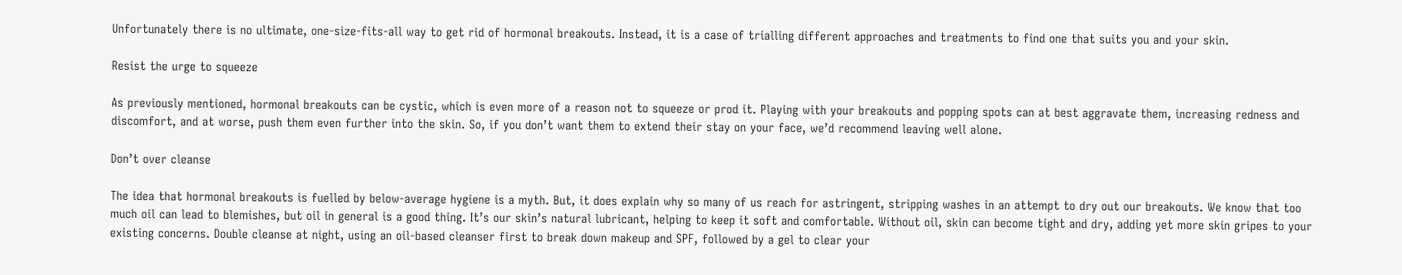Unfortunately there is no ultimate, one-size-fits-all way to get rid of hormonal breakouts. Instead, it is a case of trialling different approaches and treatments to find one that suits you and your skin.

Resist the urge to squeeze

As previously mentioned, hormonal breakouts can be cystic, which is even more of a reason not to squeeze or prod it. Playing with your breakouts and popping spots can at best aggravate them, increasing redness and discomfort, and at worse, push them even further into the skin. So, if you don’t want them to extend their stay on your face, we’d recommend leaving well alone.

Don’t over cleanse

The idea that hormonal breakouts is fuelled by below-average hygiene is a myth. But, it does explain why so many of us reach for astringent, stripping washes in an attempt to dry out our breakouts. We know that too much oil can lead to blemishes, but oil in general is a good thing. It’s our skin’s natural lubricant, helping to keep it soft and comfortable. Without oil, skin can become tight and dry, adding yet more skin gripes to your existing concerns. Double cleanse at night, using an oil-based cleanser first to break down makeup and SPF, followed by a gel to clear your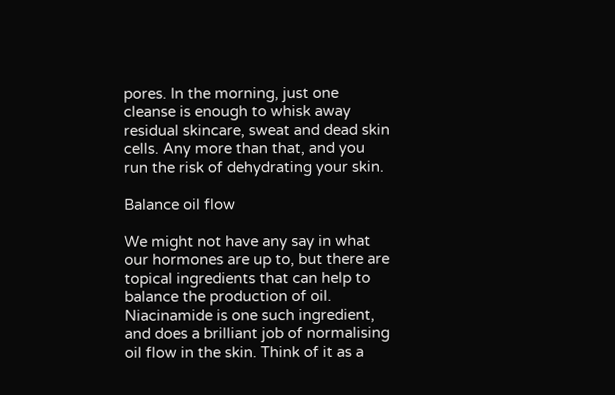pores. In the morning, just one cleanse is enough to whisk away residual skincare, sweat and dead skin cells. Any more than that, and you run the risk of dehydrating your skin.

Balance oil flow

We might not have any say in what our hormones are up to, but there are topical ingredients that can help to balance the production of oil. Niacinamide is one such ingredient, and does a brilliant job of normalising oil flow in the skin. Think of it as a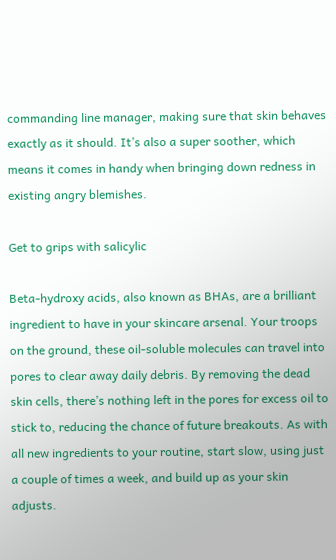commanding line manager, making sure that skin behaves exactly as it should. It’s also a super soother, which means it comes in handy when bringing down redness in existing angry blemishes.

Get to grips with salicylic

Beta-hydroxy acids, also known as BHAs, are a brilliant ingredient to have in your skincare arsenal. Your troops on the ground, these oil-soluble molecules can travel into pores to clear away daily debris. By removing the dead skin cells, there’s nothing left in the pores for excess oil to stick to, reducing the chance of future breakouts. As with all new ingredients to your routine, start slow, using just a couple of times a week, and build up as your skin adjusts.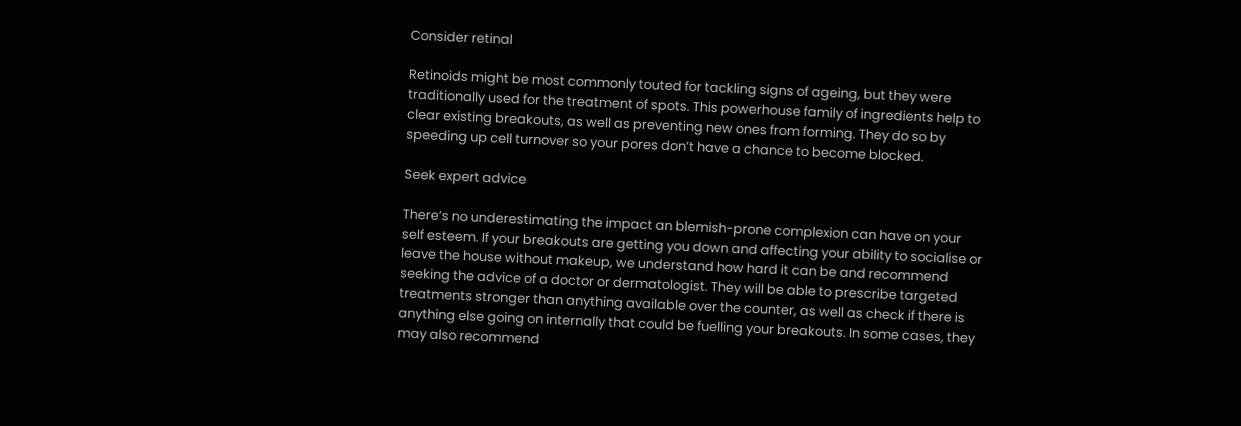Consider retinal

Retinoids might be most commonly touted for tackling signs of ageing, but they were traditionally used for the treatment of spots. This powerhouse family of ingredients help to clear existing breakouts, as well as preventing new ones from forming. They do so by speeding up cell turnover so your pores don’t have a chance to become blocked.

Seek expert advice

There’s no underestimating the impact an blemish-prone complexion can have on your self esteem. If your breakouts are getting you down and affecting your ability to socialise or leave the house without makeup, we understand how hard it can be and recommend seeking the advice of a doctor or dermatologist. They will be able to prescribe targeted treatments stronger than anything available over the counter, as well as check if there is anything else going on internally that could be fuelling your breakouts. In some cases, they may also recommend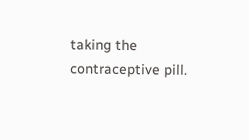taking the contraceptive pill.